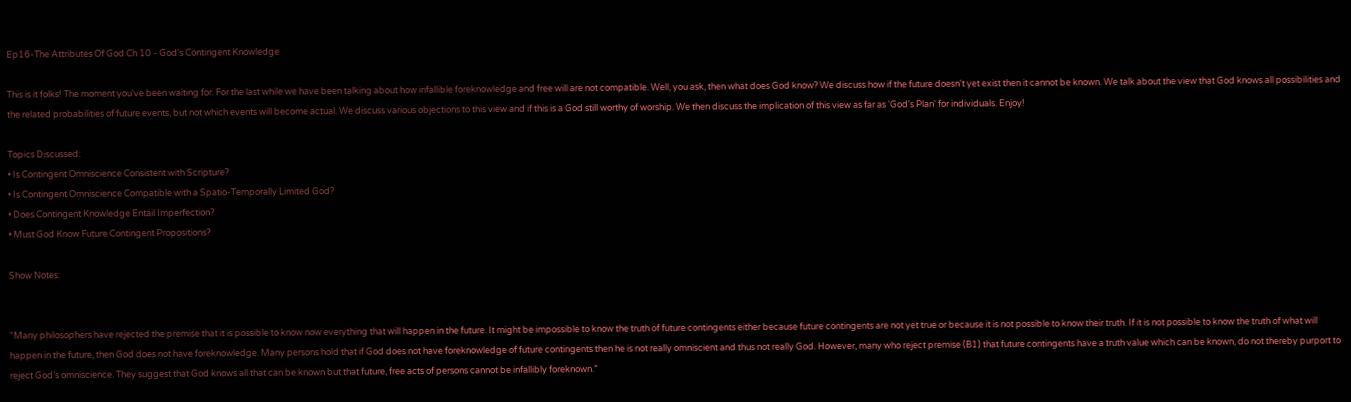Ep16-The Attributes Of God Ch 10 - God's Contingent Knowledge

This is it folks! The moment you've been waiting for. For the last while we have been talking about how infallible foreknowledge and free will are not compatible. Well, you ask, then what does God know? We discuss how if the future doesn't yet exist then it cannot be known. We talk about the view that God knows all possibilities and the related probabilities of future events, but not which events will become actual. We discuss various objections to this view and if this is a God still worthy of worship. We then discuss the implication of this view as far as 'God's Plan' for individuals. Enjoy!

Topics Discussed:
• Is Contingent Omniscience Consistent with Scripture?
• Is Contingent Omniscience Compatible with a Spatio-Temporally Limited God?
• Does Contingent Knowledge Entail Imperfection?
• Must God Know Future Contingent Propositions?

Show Notes:


“Many philosophers have rejected the premise that it is possible to know now everything that will happen in the future. It might be impossible to know the truth of future contingents either because future contingents are not yet true or because it is not possible to know their truth. If it is not possible to know the truth of what will happen in the future, then God does not have foreknowledge. Many persons hold that if God does not have foreknowledge of future contingents then he is not really omniscient and thus not really God. However, many who reject premise (B1) that future contingents have a truth value which can be known, do not thereby purport to reject God’s omniscience. They suggest that God knows all that can be known but that future, free acts of persons cannot be infallibly foreknown.”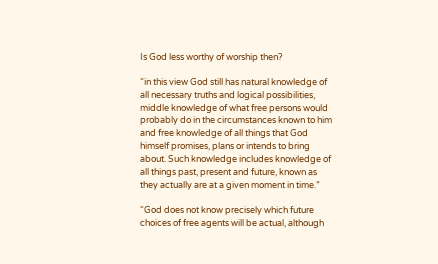Is God less worthy of worship then?

“in this view God still has natural knowledge of all necessary truths and logical possibilities, middle knowledge of what free persons would probably do in the circumstances known to him and free knowledge of all things that God himself promises, plans or intends to bring about. Such knowledge includes knowledge of all things past, present and future, known as they actually are at a given moment in time.”

“God does not know precisely which future choices of free agents will be actual, although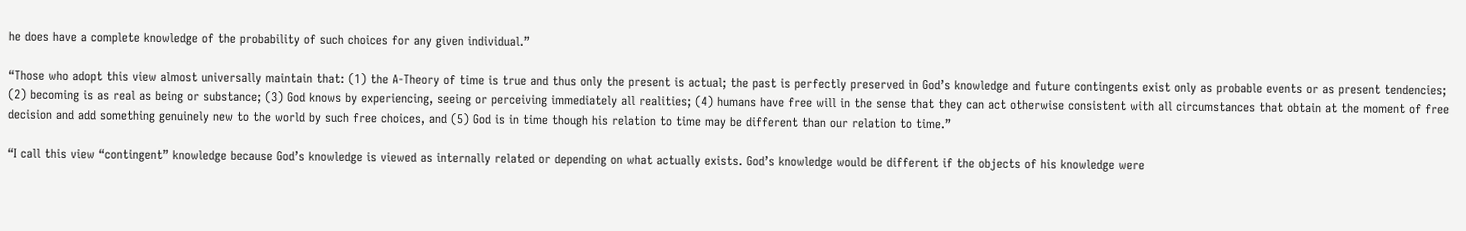he does have a complete knowledge of the probability of such choices for any given individual.”

“Those who adopt this view almost universally maintain that: (1) the A-Theory of time is true and thus only the present is actual; the past is perfectly preserved in God’s knowledge and future contingents exist only as probable events or as present tendencies; (2) becoming is as real as being or substance; (3) God knows by experiencing, seeing or perceiving immediately all realities; (4) humans have free will in the sense that they can act otherwise consistent with all circumstances that obtain at the moment of free decision and add something genuinely new to the world by such free choices, and (5) God is in time though his relation to time may be different than our relation to time.”

“I call this view “contingent” knowledge because God’s knowledge is viewed as internally related or depending on what actually exists. God’s knowledge would be different if the objects of his knowledge were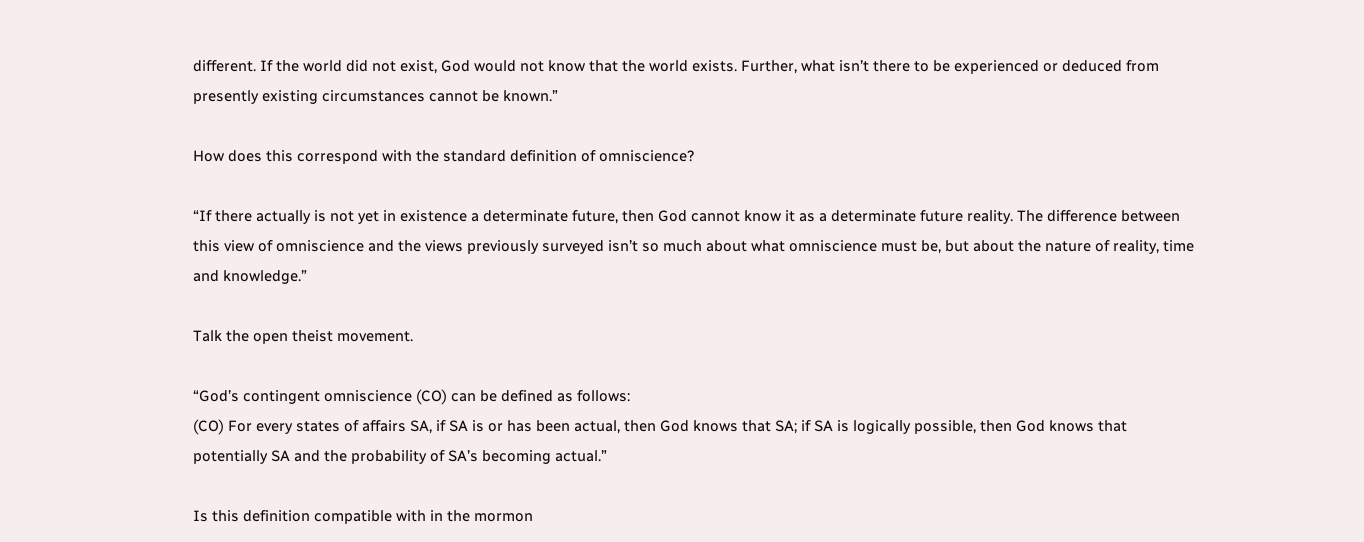different. If the world did not exist, God would not know that the world exists. Further, what isn’t there to be experienced or deduced from presently existing circumstances cannot be known.”

How does this correspond with the standard definition of omniscience?

“If there actually is not yet in existence a determinate future, then God cannot know it as a determinate future reality. The difference between this view of omniscience and the views previously surveyed isn’t so much about what omniscience must be, but about the nature of reality, time and knowledge.”

Talk the open theist movement.

“God’s contingent omniscience (CO) can be defined as follows:
(CO) For every states of affairs SA, if SA is or has been actual, then God knows that SA; if SA is logically possible, then God knows that potentially SA and the probability of SA’s becoming actual.”

Is this definition compatible with in the mormon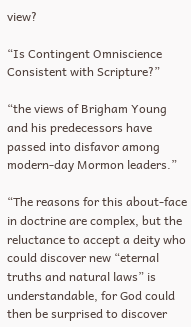view?

“Is Contingent Omniscience Consistent with Scripture?”

“the views of Brigham Young and his predecessors have passed into disfavor among modern-day Mormon leaders.”

“The reasons for this about-face in doctrine are complex, but the reluctance to accept a deity who could discover new “eternal truths and natural laws” is understandable, for God could then be surprised to discover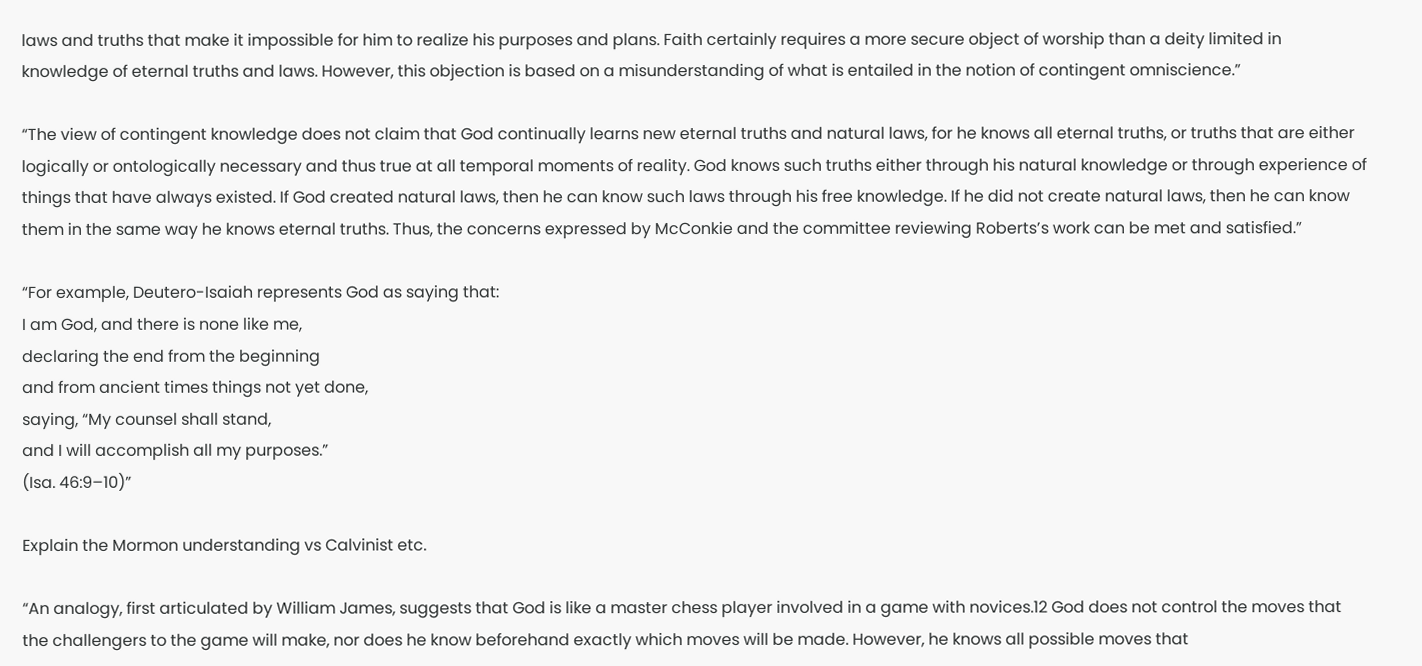laws and truths that make it impossible for him to realize his purposes and plans. Faith certainly requires a more secure object of worship than a deity limited in knowledge of eternal truths and laws. However, this objection is based on a misunderstanding of what is entailed in the notion of contingent omniscience.”

“The view of contingent knowledge does not claim that God continually learns new eternal truths and natural laws, for he knows all eternal truths, or truths that are either logically or ontologically necessary and thus true at all temporal moments of reality. God knows such truths either through his natural knowledge or through experience of things that have always existed. If God created natural laws, then he can know such laws through his free knowledge. If he did not create natural laws, then he can know them in the same way he knows eternal truths. Thus, the concerns expressed by McConkie and the committee reviewing Roberts’s work can be met and satisfied.”

“For example, Deutero-Isaiah represents God as saying that:
I am God, and there is none like me,
declaring the end from the beginning
and from ancient times things not yet done,
saying, “My counsel shall stand,
and I will accomplish all my purposes.”
(Isa. 46:9–10)”

Explain the Mormon understanding vs Calvinist etc.

“An analogy, first articulated by William James, suggests that God is like a master chess player involved in a game with novices.12 God does not control the moves that the challengers to the game will make, nor does he know beforehand exactly which moves will be made. However, he knows all possible moves that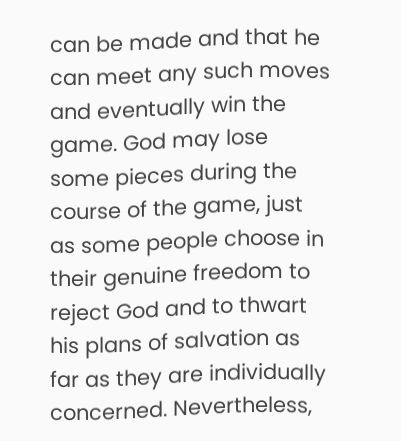can be made and that he can meet any such moves and eventually win the game. God may lose some pieces during the course of the game, just as some people choose in their genuine freedom to reject God and to thwart his plans of salvation as far as they are individually concerned. Nevertheless,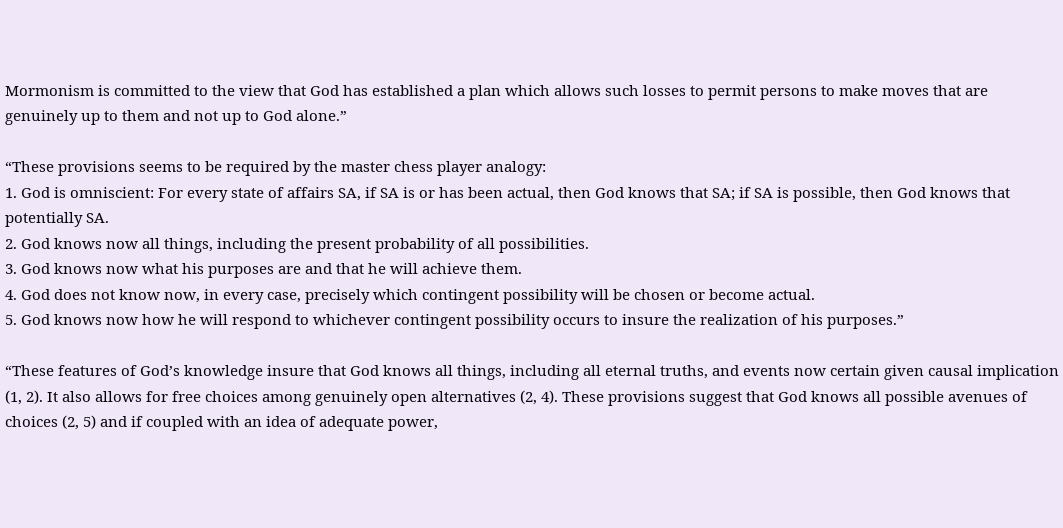Mormonism is committed to the view that God has established a plan which allows such losses to permit persons to make moves that are genuinely up to them and not up to God alone.”

“These provisions seems to be required by the master chess player analogy:
1. God is omniscient: For every state of affairs SA, if SA is or has been actual, then God knows that SA; if SA is possible, then God knows that potentially SA.
2. God knows now all things, including the present probability of all possibilities.
3. God knows now what his purposes are and that he will achieve them.
4. God does not know now, in every case, precisely which contingent possibility will be chosen or become actual.
5. God knows now how he will respond to whichever contingent possibility occurs to insure the realization of his purposes.”

“These features of God’s knowledge insure that God knows all things, including all eternal truths, and events now certain given causal implication (1, 2). It also allows for free choices among genuinely open alternatives (2, 4). These provisions suggest that God knows all possible avenues of choices (2, 5) and if coupled with an idea of adequate power,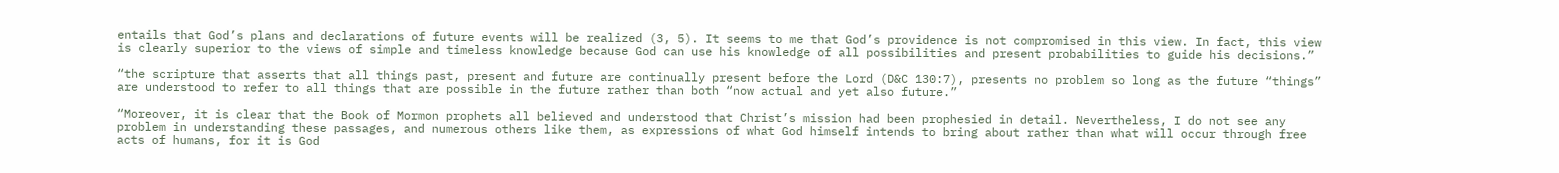entails that God’s plans and declarations of future events will be realized (3, 5). It seems to me that God’s providence is not compromised in this view. In fact, this view is clearly superior to the views of simple and timeless knowledge because God can use his knowledge of all possibilities and present probabilities to guide his decisions.”

“the scripture that asserts that all things past, present and future are continually present before the Lord (D&C 130:7), presents no problem so long as the future “things” are understood to refer to all things that are possible in the future rather than both “now actual and yet also future.”

“Moreover, it is clear that the Book of Mormon prophets all believed and understood that Christ’s mission had been prophesied in detail. Nevertheless, I do not see any problem in understanding these passages, and numerous others like them, as expressions of what God himself intends to bring about rather than what will occur through free acts of humans, for it is God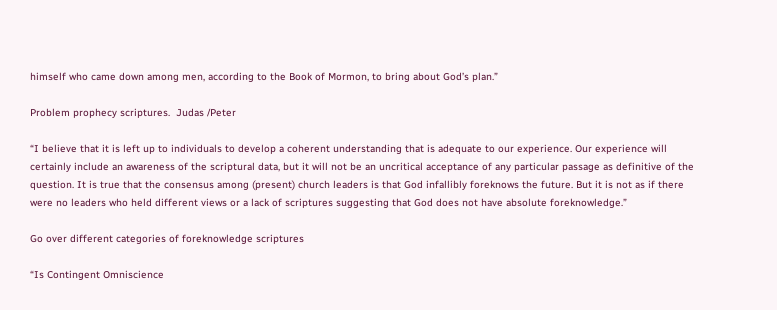himself who came down among men, according to the Book of Mormon, to bring about God’s plan.”

Problem prophecy scriptures.  Judas /Peter

“I believe that it is left up to individuals to develop a coherent understanding that is adequate to our experience. Our experience will certainly include an awareness of the scriptural data, but it will not be an uncritical acceptance of any particular passage as definitive of the question. It is true that the consensus among (present) church leaders is that God infallibly foreknows the future. But it is not as if there were no leaders who held different views or a lack of scriptures suggesting that God does not have absolute foreknowledge.”

Go over different categories of foreknowledge scriptures

“Is Contingent Omniscience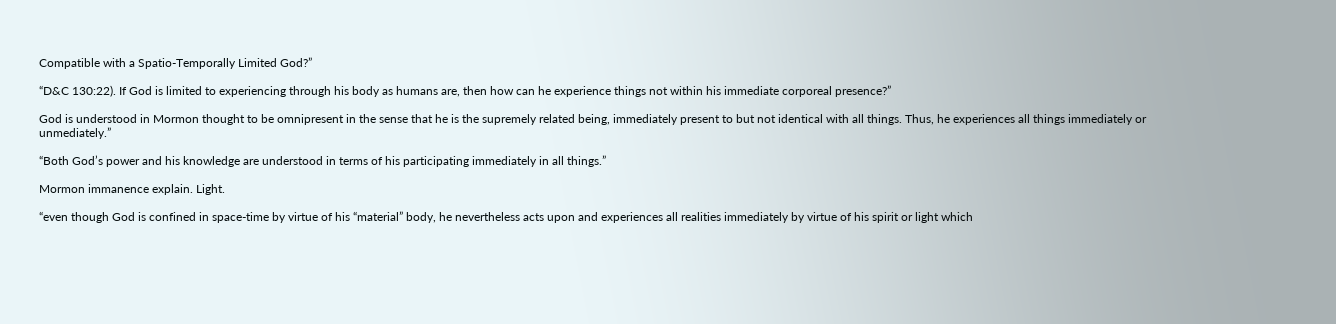Compatible with a Spatio-Temporally Limited God?”

“D&C 130:22). If God is limited to experiencing through his body as humans are, then how can he experience things not within his immediate corporeal presence?”

God is understood in Mormon thought to be omnipresent in the sense that he is the supremely related being, immediately present to but not identical with all things. Thus, he experiences all things immediately or unmediately.”

“Both God’s power and his knowledge are understood in terms of his participating immediately in all things.”

Mormon immanence explain. Light.

“even though God is confined in space-time by virtue of his “material” body, he nevertheless acts upon and experiences all realities immediately by virtue of his spirit or light which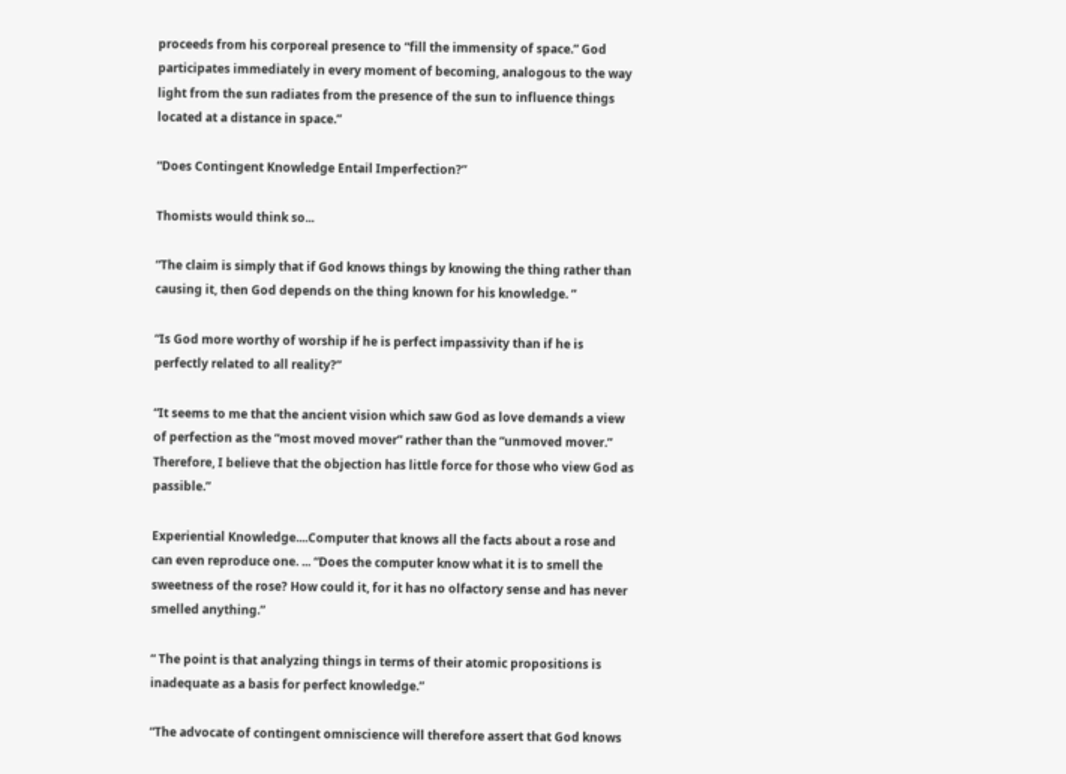proceeds from his corporeal presence to “fill the immensity of space.” God participates immediately in every moment of becoming, analogous to the way light from the sun radiates from the presence of the sun to influence things located at a distance in space.”

“Does Contingent Knowledge Entail Imperfection?”

Thomists would think so...

“The claim is simply that if God knows things by knowing the thing rather than causing it, then God depends on the thing known for his knowledge. ”

“Is God more worthy of worship if he is perfect impassivity than if he is perfectly related to all reality?”

“It seems to me that the ancient vision which saw God as love demands a view of perfection as the “most moved mover” rather than the “unmoved mover.” Therefore, I believe that the objection has little force for those who view God as passible.”

Experiential Knowledge....Computer that knows all the facts about a rose and can even reproduce one. ... “Does the computer know what it is to smell the sweetness of the rose? How could it, for it has no olfactory sense and has never smelled anything.”

“ The point is that analyzing things in terms of their atomic propositions is inadequate as a basis for perfect knowledge.”

“The advocate of contingent omniscience will therefore assert that God knows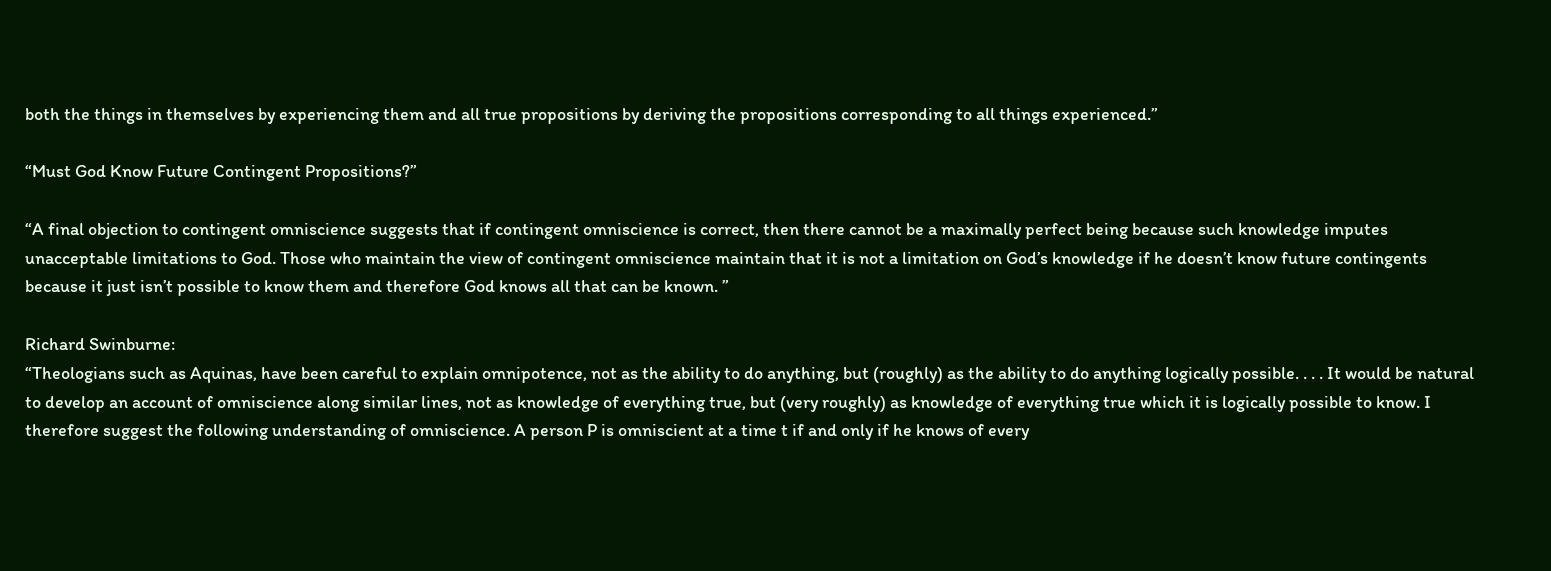both the things in themselves by experiencing them and all true propositions by deriving the propositions corresponding to all things experienced.”

“Must God Know Future Contingent Propositions?”

“A final objection to contingent omniscience suggests that if contingent omniscience is correct, then there cannot be a maximally perfect being because such knowledge imputes unacceptable limitations to God. Those who maintain the view of contingent omniscience maintain that it is not a limitation on God’s knowledge if he doesn’t know future contingents because it just isn’t possible to know them and therefore God knows all that can be known. ”

Richard Swinburne:
“Theologians such as Aquinas, have been careful to explain omnipotence, not as the ability to do anything, but (roughly) as the ability to do anything logically possible. . . . It would be natural to develop an account of omniscience along similar lines, not as knowledge of everything true, but (very roughly) as knowledge of everything true which it is logically possible to know. I therefore suggest the following understanding of omniscience. A person P is omniscient at a time t if and only if he knows of every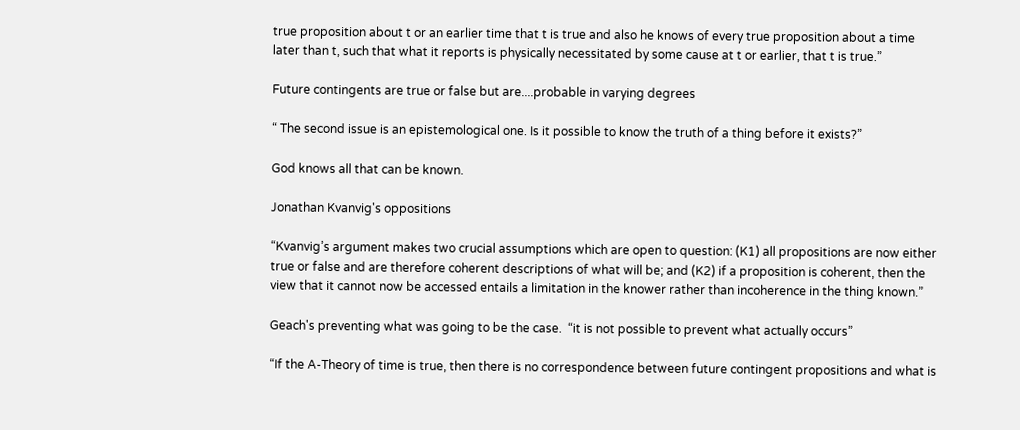true proposition about t or an earlier time that t is true and also he knows of every true proposition about a time later than t, such that what it reports is physically necessitated by some cause at t or earlier, that t is true.”

Future contingents are true or false but are....probable in varying degrees

“ The second issue is an epistemological one. Is it possible to know the truth of a thing before it exists?”

God knows all that can be known.

Jonathan Kvanvig's oppositions

“Kvanvig’s argument makes two crucial assumptions which are open to question: (K1) all propositions are now either true or false and are therefore coherent descriptions of what will be; and (K2) if a proposition is coherent, then the view that it cannot now be accessed entails a limitation in the knower rather than incoherence in the thing known.”

Geach's preventing what was going to be the case.  “it is not possible to prevent what actually occurs”

“If the A-Theory of time is true, then there is no correspondence between future contingent propositions and what is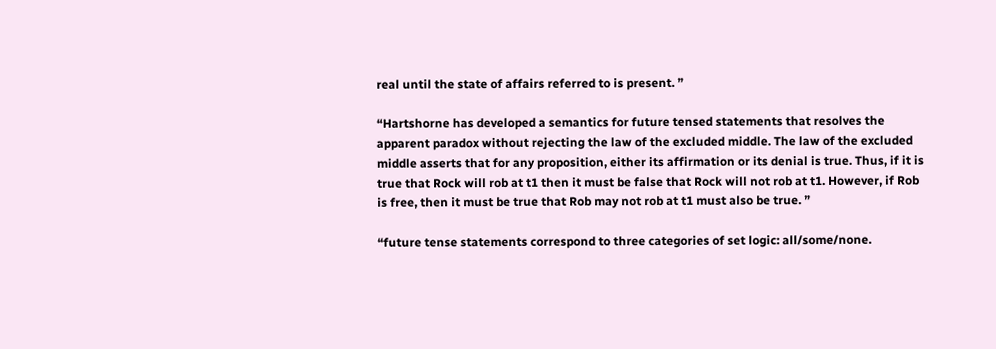real until the state of affairs referred to is present. ”

“Hartshorne has developed a semantics for future tensed statements that resolves the apparent paradox without rejecting the law of the excluded middle. The law of the excluded middle asserts that for any proposition, either its affirmation or its denial is true. Thus, if it is true that Rock will rob at t1 then it must be false that Rock will not rob at t1. However, if Rob is free, then it must be true that Rob may not rob at t1 must also be true. ”

“future tense statements correspond to three categories of set logic: all/some/none.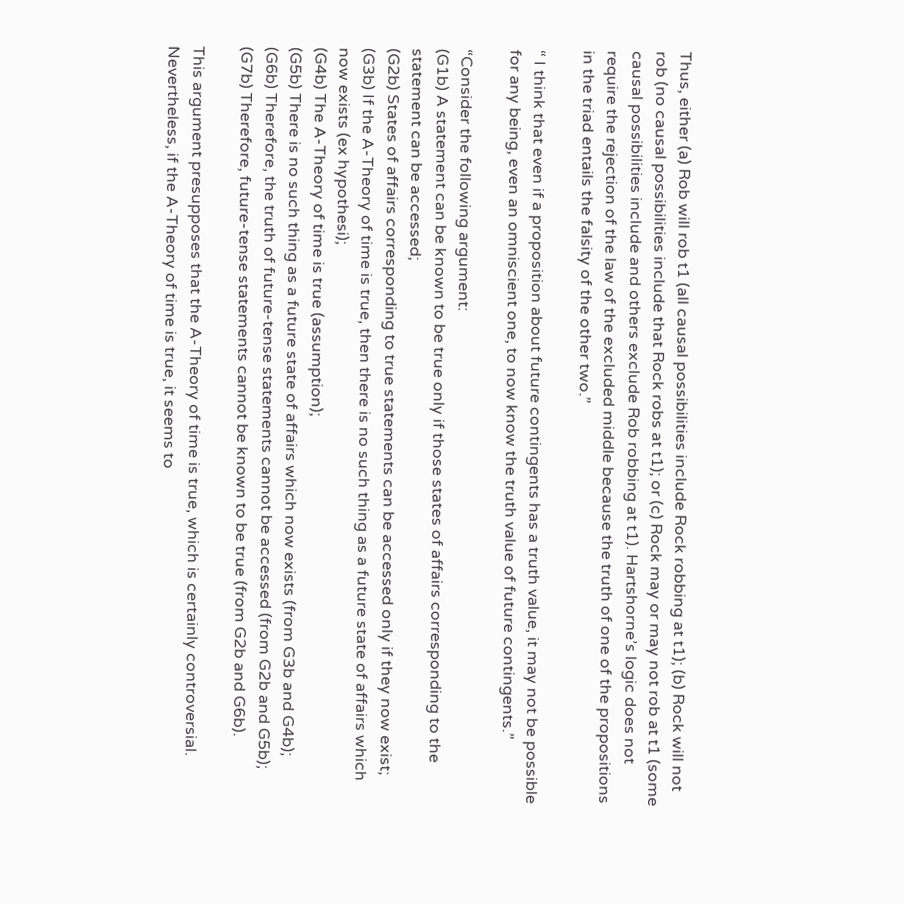Thus, either (a) Rob will rob t1 (all causal possibilities include Rock robbing at t1); (b) Rock will not rob (no causal possibilities include that Rock robs at t1); or (c) Rock may or may not rob at t1 (some causal possibilities include and others exclude Rob robbing at t1). Hartshorne’s logic does not require the rejection of the law of the excluded middle because the truth of one of the propositions in the triad entails the falsity of the other two.”

“ I think that even if a proposition about future contingents has a truth value, it may not be possible for any being, even an omniscient one, to now know the truth value of future contingents.”

“Consider the following argument:
(G1b) A statement can be known to be true only if those states of affairs corresponding to the statement can be accessed;
(G2b) States of affairs corresponding to true statements can be accessed only if they now exist;
(G3b) If the A-Theory of time is true, then there is no such thing as a future state of affairs which now exists (ex hypothesi);
(G4b) The A-Theory of time is true (assumption);
(G5b) There is no such thing as a future state of affairs which now exists (from G3b and G4b);
(G6b) Therefore, the truth of future-tense statements cannot be accessed (from G2b and G5b);
(G7b) Therefore, future-tense statements cannot be known to be true (from G2b and G6b).

This argument presupposes that the A-Theory of time is true, which is certainly controversial. Nevertheless, if the A-Theory of time is true, it seems to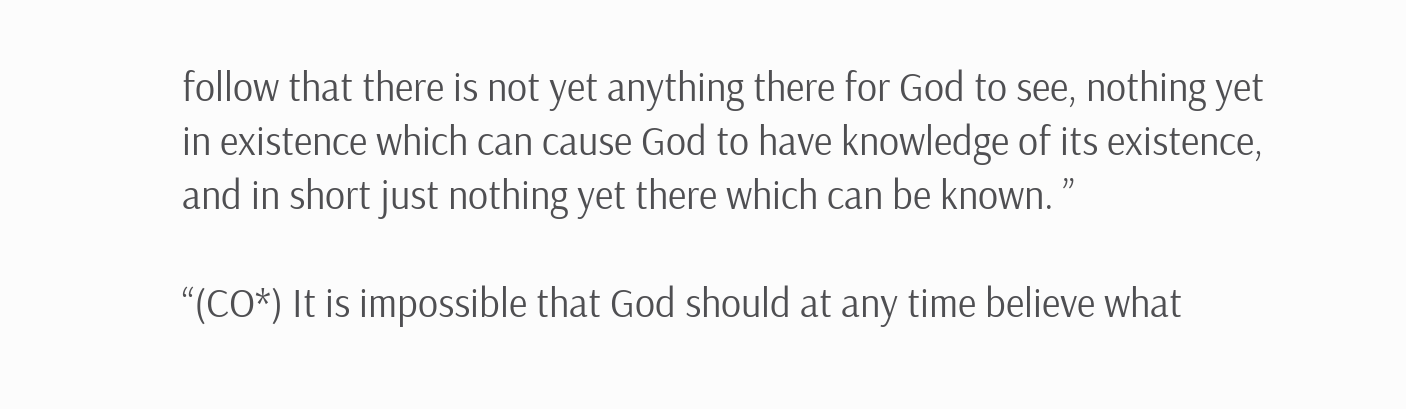follow that there is not yet anything there for God to see, nothing yet in existence which can cause God to have knowledge of its existence, and in short just nothing yet there which can be known. ”

“(CO*) It is impossible that God should at any time believe what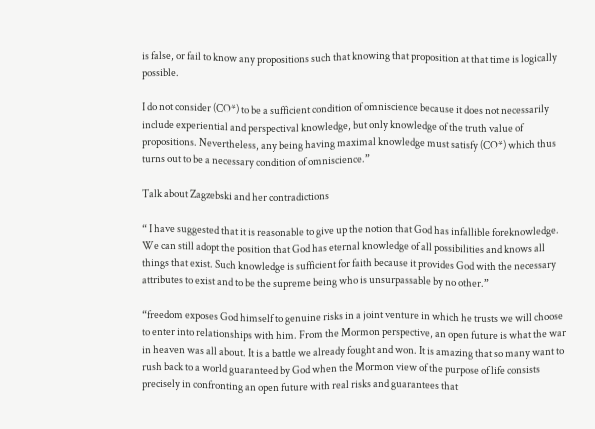is false, or fail to know any propositions such that knowing that proposition at that time is logically possible.

I do not consider (CO*) to be a sufficient condition of omniscience because it does not necessarily include experiential and perspectival knowledge, but only knowledge of the truth value of propositions. Nevertheless, any being having maximal knowledge must satisfy (CO*) which thus turns out to be a necessary condition of omniscience.”

Talk about Zagzebski and her contradictions

“ I have suggested that it is reasonable to give up the notion that God has infallible foreknowledge. We can still adopt the position that God has eternal knowledge of all possibilities and knows all things that exist. Such knowledge is sufficient for faith because it provides God with the necessary attributes to exist and to be the supreme being who is unsurpassable by no other.”

“freedom exposes God himself to genuine risks in a joint venture in which he trusts we will choose to enter into relationships with him. From the Mormon perspective, an open future is what the war in heaven was all about. It is a battle we already fought and won. It is amazing that so many want to rush back to a world guaranteed by God when the Mormon view of the purpose of life consists precisely in confronting an open future with real risks and guarantees that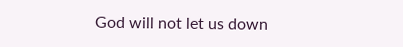God will not let us down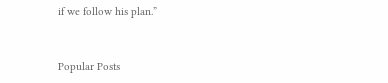if we follow his plan.”


Popular Posts